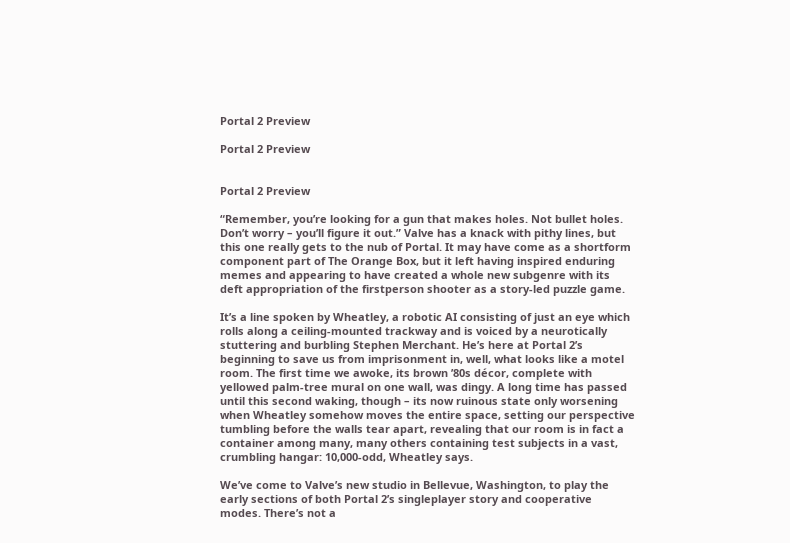Portal 2 Preview

Portal 2 Preview


Portal 2 Preview

“Remember, you’re looking for a gun that makes holes. Not bullet holes. Don’t worry – you’ll figure it out.” Valve has a knack with pithy lines, but this one really gets to the nub of Portal. It may have come as a shortform component part of The Orange Box, but it left having inspired enduring memes and appearing to have created a whole new subgenre with its deft appropriation of the firstperson shooter as a story-led puzzle game.

It’s a line spoken by Wheatley, a robotic AI consisting of just an eye which rolls along a ceiling-mounted trackway and is voiced by a neurotically stuttering and burbling Stephen Merchant. He’s here at Portal 2’s beginning to save us from imprisonment in, well, what looks like a motel room. The first time we awoke, its brown ’80s décor, complete with yellowed palm-tree mural on one wall, was dingy. A long time has passed until this second waking, though – its now ruinous state only worsening when Wheatley somehow moves the entire space, setting our perspective tumbling before the walls tear apart, revealing that our room is in fact a container among many, many others containing test subjects in a vast, crumbling hangar: 10,000-odd, Wheatley says.

We’ve come to Valve’s new studio in Bellevue, Washington, to play the early sections of both Portal 2’s singleplayer story and cooperative modes. There’s not a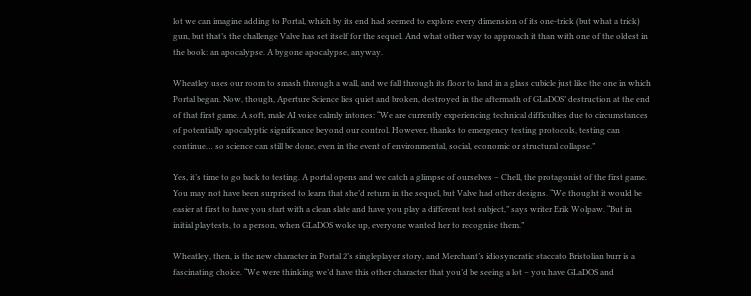lot we can imagine adding to Portal, which by its end had seemed to explore every dimension of its one-trick (but what a trick) gun, but that’s the challenge Valve has set itself for the sequel. And what other way to approach it than with one of the oldest in the book: an apocalypse. A bygone apocalypse, anyway.

Wheatley uses our room to smash through a wall, and we fall through its floor to land in a glass cubicle just like the one in which Portal began. Now, though, Aperture Science lies quiet and broken, destroyed in the aftermath of GLaDOS’ destruction at the end of that first game. A soft, male AI voice calmly intones: “We are currently experiencing technical difficulties due to circumstances of potentially apocalyptic significance beyond our control. However, thanks to emergency testing protocols, testing can continue… so science can still be done, even in the event of environmental, social, economic or structural collapse.”

Yes, it’s time to go back to testing. A portal opens and we catch a glimpse of ourselves – Chell, the protagonist of the first game. You may not have been surprised to learn that she’d return in the sequel, but Valve had other designs. “We thought it would be easier at first to have you start with a clean slate and have you play a different test subject,” says writer Erik Wolpaw. “But in initial playtests, to a person, when GLaDOS woke up, everyone wanted her to recognise them.”

Wheatley, then, is the new character in Portal 2’s singleplayer story, and Merchant’s idiosyncratic staccato Bristolian burr is a fascinating choice. “We were thinking we’d have this other character that you’d be seeing a lot – you have GLaDOS and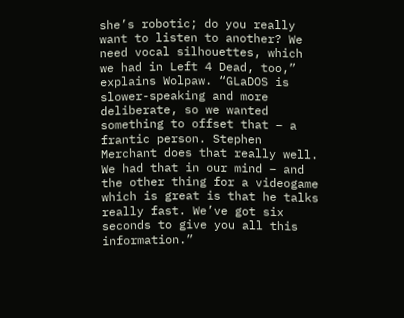she’s robotic; do you really want to listen to another? We need vocal silhouettes, which we had in Left 4 Dead, too,” explains Wolpaw. “GLaDOS is slower-speaking and more deliberate, so we wanted something to offset that – a frantic person. Stephen Merchant does that really well. We had that in our mind – and the other thing for a videogame which is great is that he talks really fast. We’ve got six seconds to give you all this information.”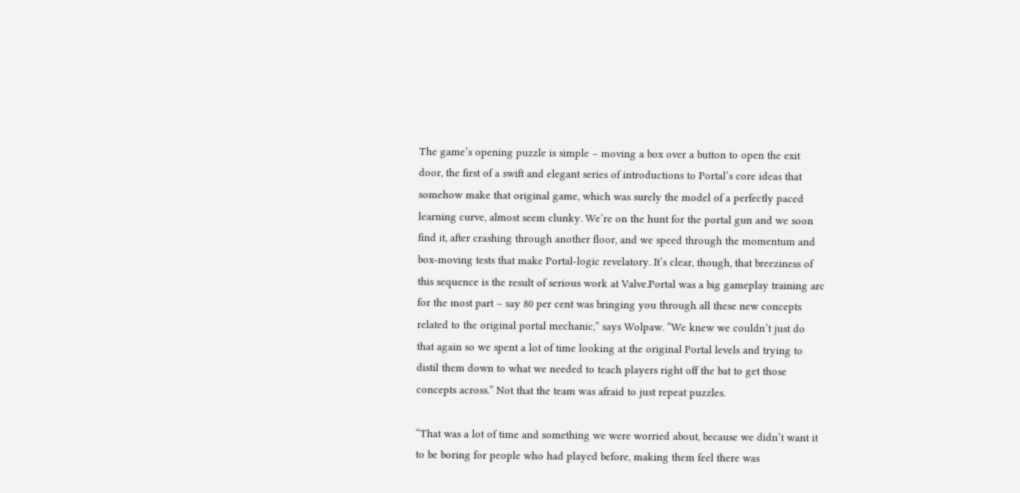The game’s opening puzzle is simple – moving a box over a button to open the exit door, the first of a swift and elegant series of introductions to Portal’s core ideas that somehow make that original game, which was surely the model of a perfectly paced learning curve, almost seem clunky. We’re on the hunt for the portal gun and we soon find it, after crashing through another floor, and we speed through the momentum and box-moving tests that make Portal-logic revelatory. It’s clear, though, that breeziness of this sequence is the result of serious work at Valve.Portal was a big gameplay training arc for the most part – say 80 per cent was bringing you through all these new concepts related to the original portal mechanic,” says Wolpaw. “We knew we couldn’t just do that again so we spent a lot of time looking at the original Portal levels and trying to distil them down to what we needed to teach players right off the bat to get those concepts across.” Not that the team was afraid to just repeat puzzles.

“That was a lot of time and something we were worried about, because we didn’t want it to be boring for people who had played before, making them feel there was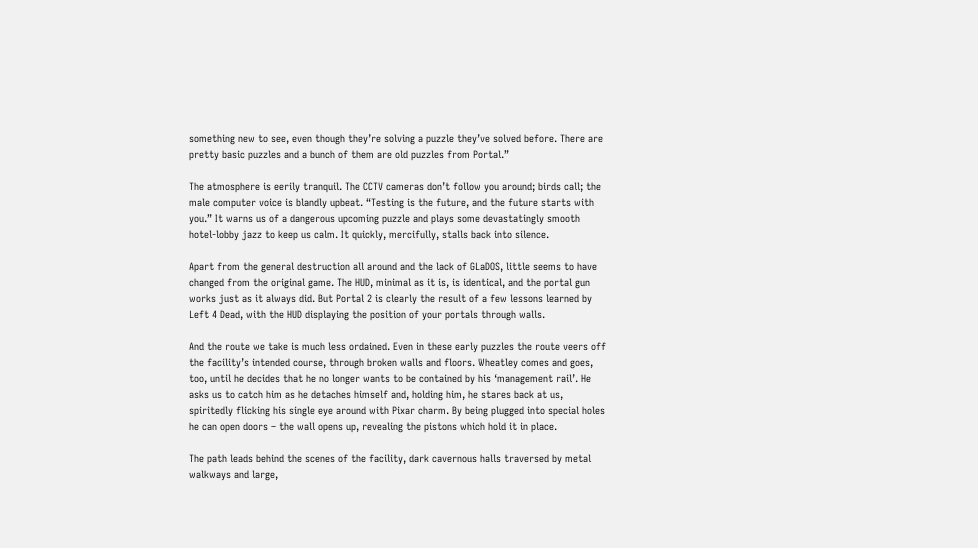something new to see, even though they’re solving a puzzle they’ve solved before. There are pretty basic puzzles and a bunch of them are old puzzles from Portal.”

The atmosphere is eerily tranquil. The CCTV cameras don’t follow you around; birds call; the male computer voice is blandly upbeat. “Testing is the future, and the future starts with you.” It warns us of a dangerous upcoming puzzle and plays some devastatingly smooth hotel-lobby jazz to keep us calm. It quickly, mercifully, stalls back into silence.

Apart from the general destruction all around and the lack of GLaDOS, little seems to have changed from the original game. The HUD, minimal as it is, is identical, and the portal gun works just as it always did. But Portal 2 is clearly the result of a few lessons learned by Left 4 Dead, with the HUD displaying the position of your portals through walls.

And the route we take is much less ordained. Even in these early puzzles the route veers off the facility’s intended course, through broken walls and floors. Wheatley comes and goes, too, until he decides that he no longer wants to be contained by his ‘management rail’. He asks us to catch him as he detaches himself and, holding him, he stares back at us, spiritedly flicking his single eye around with Pixar charm. By being plugged into special holes he can open doors – the wall opens up, revealing the pistons which hold it in place.

The path leads behind the scenes of the facility, dark cavernous halls traversed by metal walkways and large,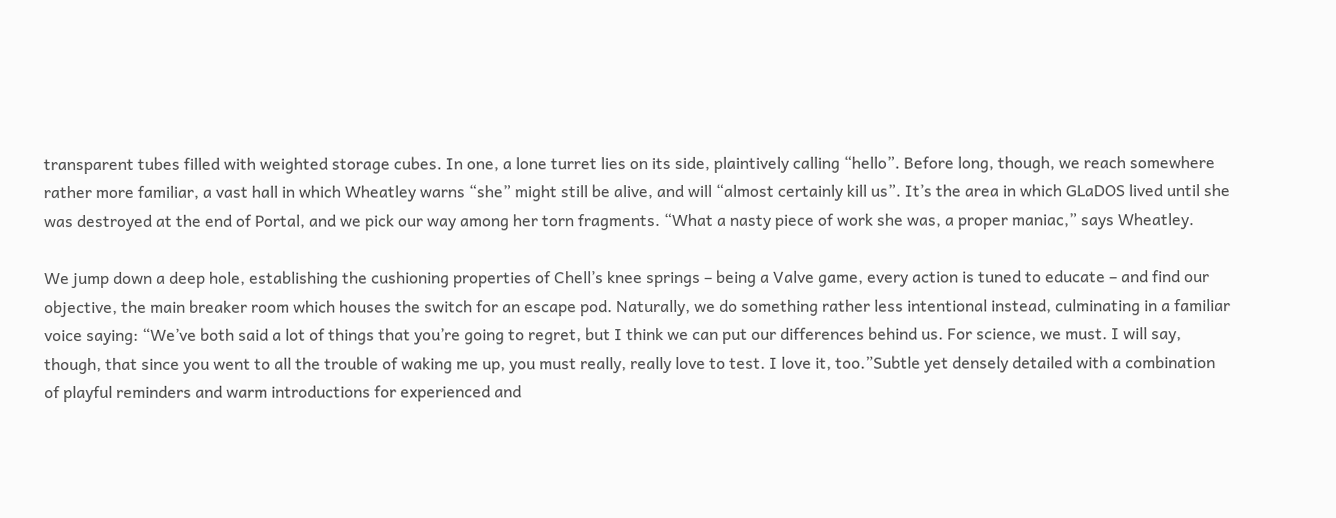transparent tubes filled with weighted storage cubes. In one, a lone turret lies on its side, plaintively calling “hello”. Before long, though, we reach somewhere rather more familiar, a vast hall in which Wheatley warns “she” might still be alive, and will “almost certainly kill us”. It’s the area in which GLaDOS lived until she was destroyed at the end of Portal, and we pick our way among her torn fragments. “What a nasty piece of work she was, a proper maniac,” says Wheatley.

We jump down a deep hole, establishing the cushioning properties of Chell’s knee springs – being a Valve game, every action is tuned to educate – and find our objective, the main breaker room which houses the switch for an escape pod. Naturally, we do something rather less intentional instead, culminating in a familiar voice saying: “We’ve both said a lot of things that you’re going to regret, but I think we can put our differences behind us. For science, we must. I will say, though, that since you went to all the trouble of waking me up, you must really, really love to test. I love it, too.”Subtle yet densely detailed with a combination of playful reminders and warm introductions for experienced and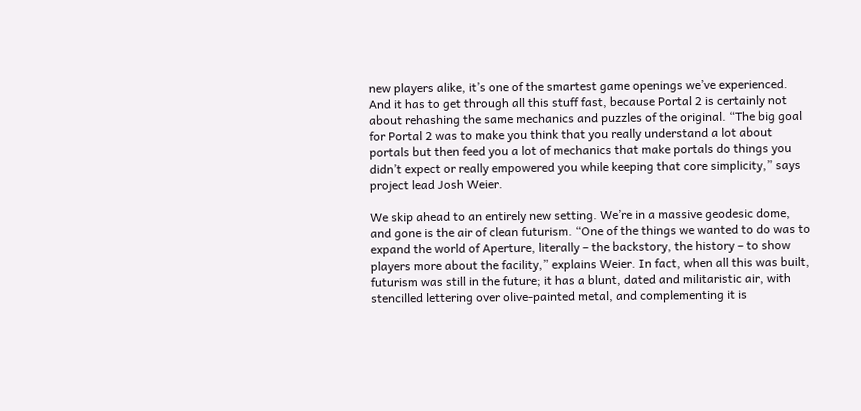new players alike, it’s one of the smartest game openings we’ve experienced. And it has to get through all this stuff fast, because Portal 2 is certainly not about rehashing the same mechanics and puzzles of the original. “The big goal for Portal 2 was to make you think that you really understand a lot about portals but then feed you a lot of mechanics that make portals do things you didn’t expect or really empowered you while keeping that core simplicity,” says project lead Josh Weier.

We skip ahead to an entirely new setting. We’re in a massive geodesic dome, and gone is the air of clean futurism. “One of the things we wanted to do was to expand the world of Aperture, literally – the backstory, the history – to show players more about the facility,” explains Weier. In fact, when all this was built, futurism was still in the future; it has a blunt, dated and militaristic air, with stencilled lettering over olive-painted metal, and complementing it is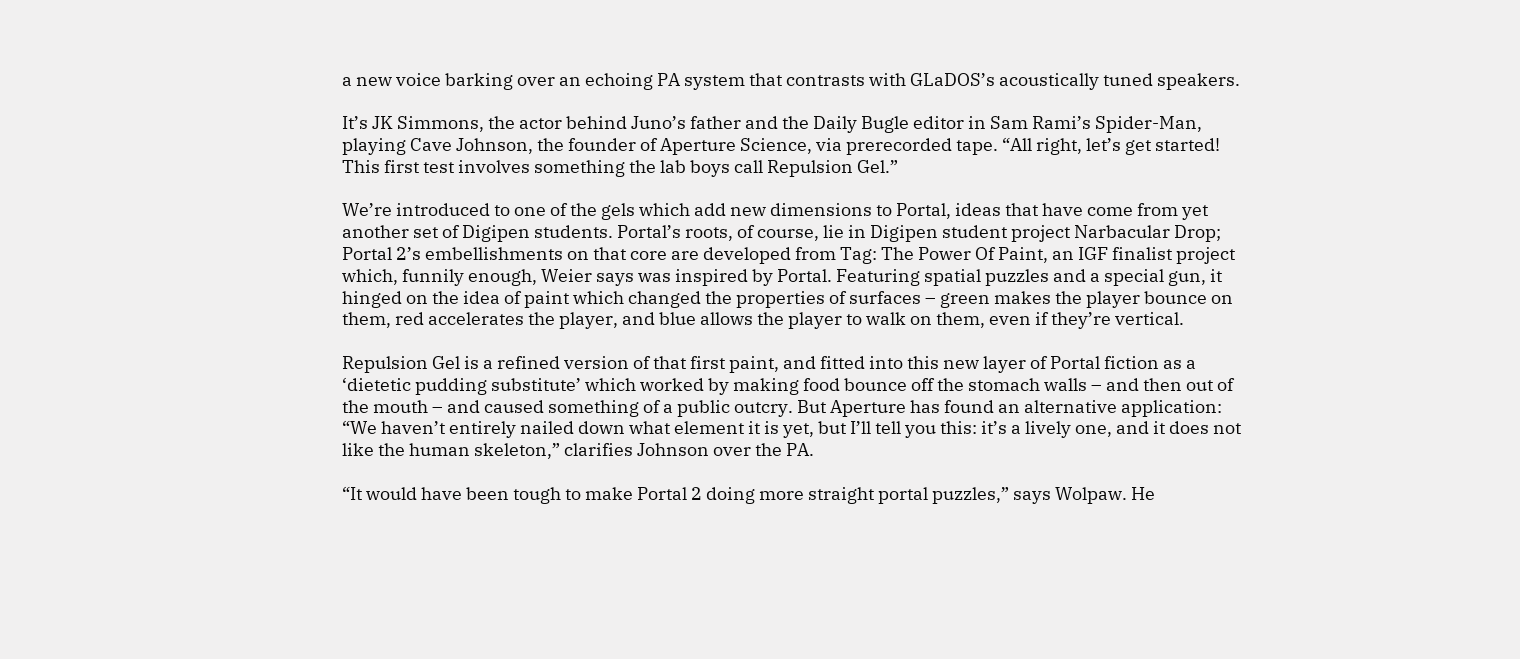a new voice barking over an echoing PA system that contrasts with GLaDOS’s acoustically tuned speakers.

It’s JK Simmons, the actor behind Juno’s father and the Daily Bugle editor in Sam Rami’s Spider-Man, playing Cave Johnson, the founder of Aperture Science, via prerecorded tape. “All right, let’s get started! This first test involves something the lab boys call Repulsion Gel.”

We’re introduced to one of the gels which add new dimensions to Portal, ideas that have come from yet another set of Digipen students. Portal’s roots, of course, lie in Digipen student project Narbacular Drop; Portal 2’s embellishments on that core are developed from Tag: The Power Of Paint, an IGF finalist project which, funnily enough, Weier says was inspired by Portal. Featuring spatial puzzles and a special gun, it hinged on the idea of paint which changed the properties of surfaces – green makes the player bounce on them, red accelerates the player, and blue allows the player to walk on them, even if they’re vertical.

Repulsion Gel is a refined version of that first paint, and fitted into this new layer of Portal fiction as a ‘dietetic pudding substitute’ which worked by making food bounce off the stomach walls – and then out of the mouth – and caused something of a public outcry. But Aperture has found an alternative application: “We haven’t entirely nailed down what element it is yet, but I’ll tell you this: it’s a lively one, and it does not like the human skeleton,” clarifies Johnson over the PA.

“It would have been tough to make Portal 2 doing more straight portal puzzles,” says Wolpaw. He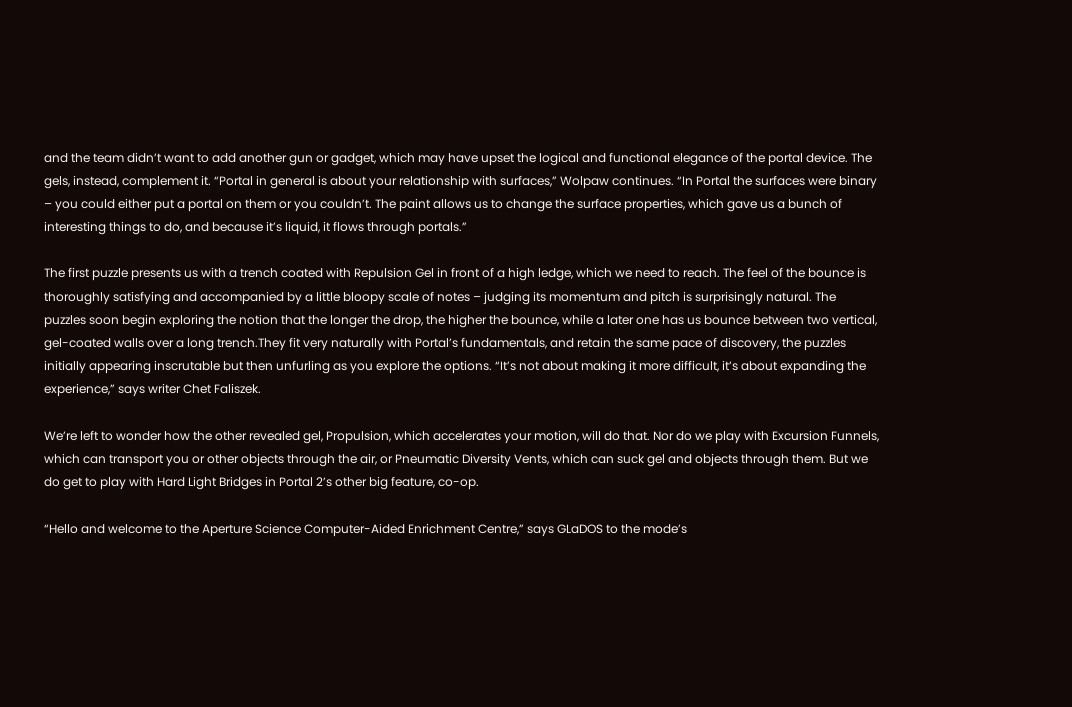and the team didn’t want to add another gun or gadget, which may have upset the logical and functional elegance of the portal device. The gels, instead, complement it. “Portal in general is about your relationship with surfaces,” Wolpaw continues. “In Portal the surfaces were binary – you could either put a portal on them or you couldn’t. The paint allows us to change the surface properties, which gave us a bunch of interesting things to do, and because it’s liquid, it flows through portals.”

The first puzzle presents us with a trench coated with Repulsion Gel in front of a high ledge, which we need to reach. The feel of the bounce is thoroughly satisfying and accompanied by a little bloopy scale of notes – judging its momentum and pitch is surprisingly natural. The puzzles soon begin exploring the notion that the longer the drop, the higher the bounce, while a later one has us bounce between two vertical, gel-coated walls over a long trench.They fit very naturally with Portal’s fundamentals, and retain the same pace of discovery, the puzzles initially appearing inscrutable but then unfurling as you explore the options. “It’s not about making it more difficult, it’s about expanding the experience,” says writer Chet Faliszek.

We’re left to wonder how the other revealed gel, Propulsion, which accelerates your motion, will do that. Nor do we play with Excursion Funnels, which can transport you or other objects through the air, or Pneumatic Diversity Vents, which can suck gel and objects through them. But we do get to play with Hard Light Bridges in Portal 2’s other big feature, co-op.

“Hello and welcome to the Aperture Science Computer-Aided Enrichment Centre,” says GLaDOS to the mode’s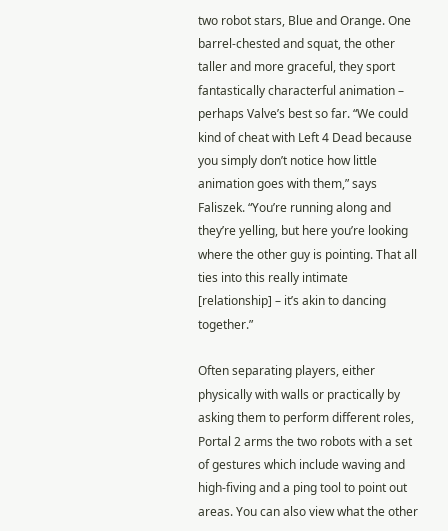two robot stars, Blue and Orange. One barrel-chested and squat, the other taller and more graceful, they sport fantastically characterful animation – perhaps Valve’s best so far. “We could kind of cheat with Left 4 Dead because you simply don’t notice how little animation goes with them,” says Faliszek. “You’re running along and they’re yelling, but here you’re looking where the other guy is pointing. That all ties into this really intimate [relationship] – it’s akin to dancing together.”

Often separating players, either physically with walls or practically by asking them to perform different roles, Portal 2 arms the two robots with a set of gestures which include waving and high-fiving and a ping tool to point out areas. You can also view what the other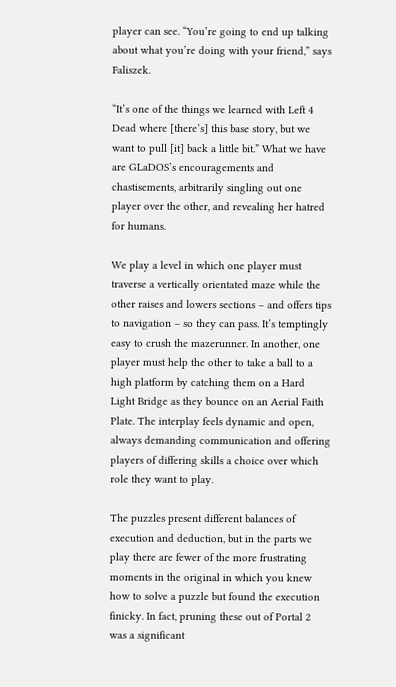player can see. “You’re going to end up talking about what you’re doing with your friend,” says Faliszek.

“It’s one of the things we learned with Left 4 Dead where [there’s] this base story, but we want to pull [it] back a little bit.” What we have are GLaDOS’s encouragements and chastisements, arbitrarily singling out one player over the other, and revealing her hatred for humans.

We play a level in which one player must traverse a vertically orientated maze while the other raises and lowers sections – and offers tips to navigation – so they can pass. It’s temptingly easy to crush the mazerunner. In another, one player must help the other to take a ball to a high platform by catching them on a Hard Light Bridge as they bounce on an Aerial Faith Plate. The interplay feels dynamic and open, always demanding communication and offering players of differing skills a choice over which role they want to play.

The puzzles present different balances of execution and deduction, but in the parts we play there are fewer of the more frustrating moments in the original in which you knew how to solve a puzzle but found the execution finicky. In fact, pruning these out of Portal 2 was a significant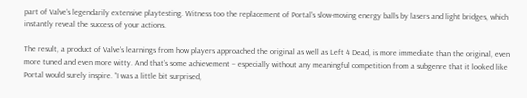part of Valve’s legendarily extensive playtesting. Witness too the replacement of Portal’s slow-moving energy balls by lasers and light bridges, which instantly reveal the success of your actions.

The result, a product of Valve’s learnings from how players approached the original as well as Left 4 Dead, is more immediate than the original, even more tuned and even more witty. And that’s some achievement – especially without any meaningful competition from a subgenre that it looked like Portal would surely inspire. “I was a little bit surprised,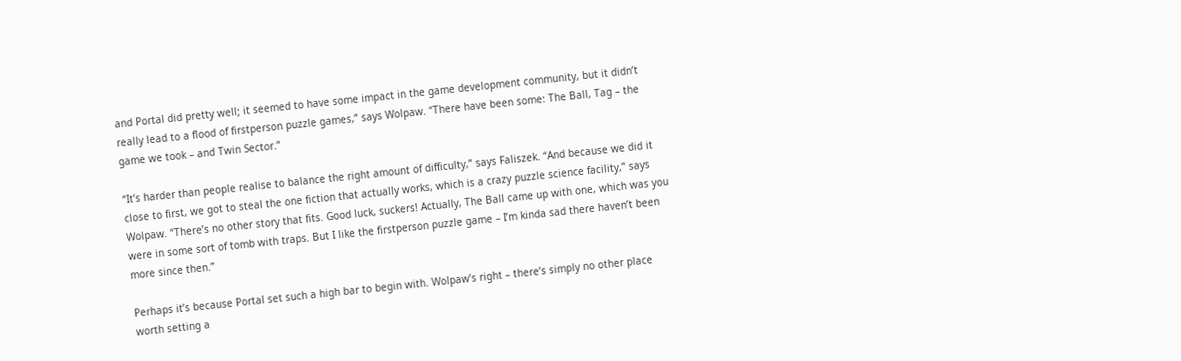and Portal did pretty well; it seemed to have some impact in the game development community, but it didn’t really lead to a flood of firstperson puzzle games,” says Wolpaw. “There have been some: The Ball, Tag – the game we took – and Twin Sector.”

“It’s harder than people realise to balance the right amount of difficulty,” says Faliszek. “And because we did it close to first, we got to steal the one fiction that actually works, which is a crazy puzzle science facility,” says Wolpaw. “There’s no other story that fits. Good luck, suckers! Actually, The Ball came up with one, which was you were in some sort of tomb with traps. But I like the firstperson puzzle game – I’m kinda sad there haven’t been more since then.”

Perhaps it’s because Portal set such a high bar to begin with. Wolpaw’s right – there’s simply no other place worth setting a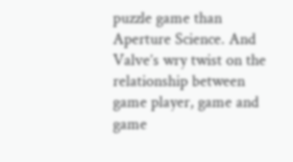puzzle game than Aperture Science. And Valve’s wry twist on the relationship between game player, game and game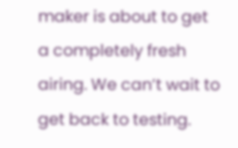maker is about to get a completely fresh airing. We can’t wait to get back to testing.